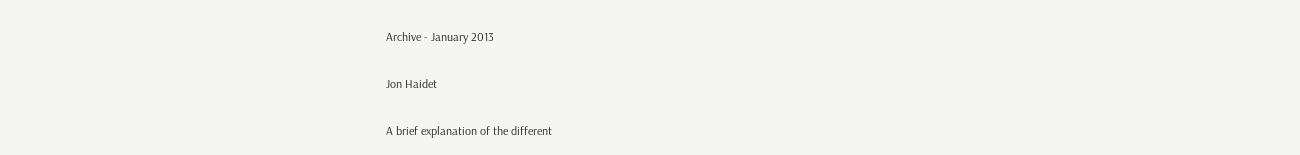Archive - January 2013

Jon Haidet

A brief explanation of the different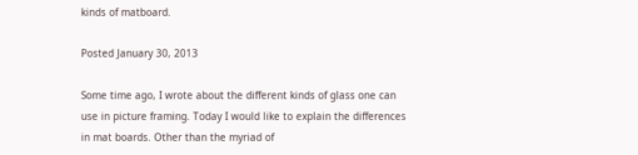kinds of matboard.

Posted January 30, 2013

Some time ago, I wrote about the different kinds of glass one can use in picture framing. Today I would like to explain the differences in mat boards. Other than the myriad of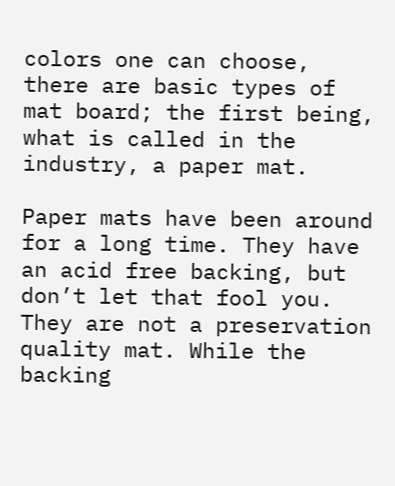colors one can choose, there are basic types of mat board; the first being, what is called in the industry, a paper mat.

Paper mats have been around for a long time. They have an acid free backing, but don’t let that fool you. They are not a preservation quality mat. While the backing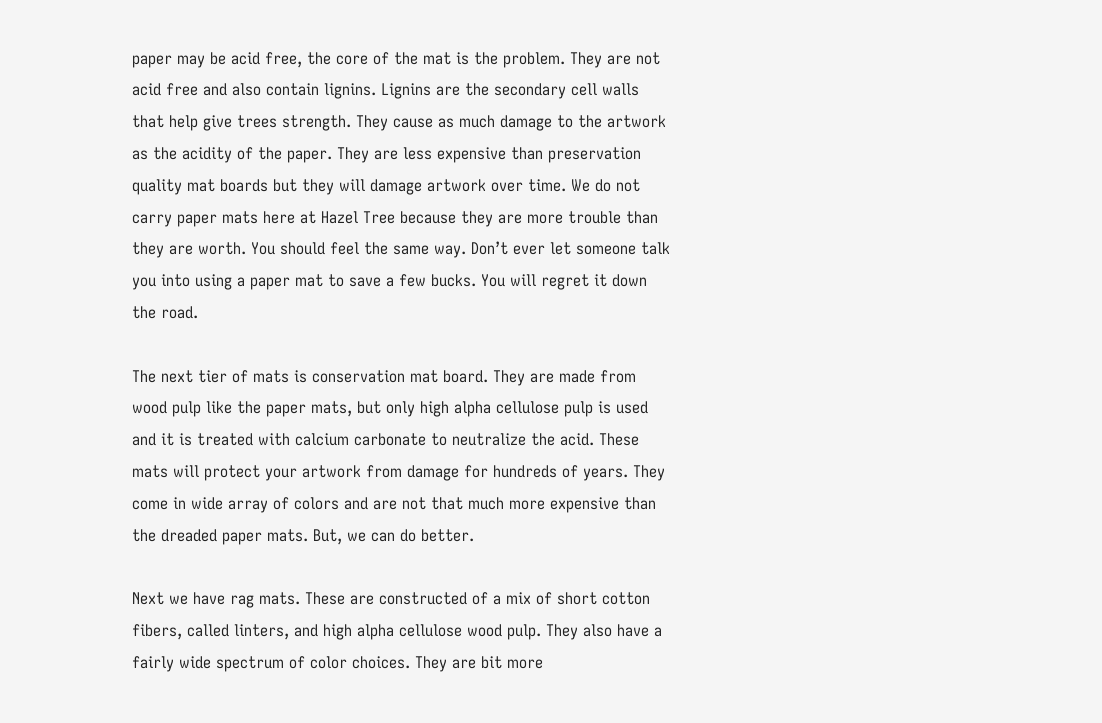paper may be acid free, the core of the mat is the problem. They are not acid free and also contain lignins. Lignins are the secondary cell walls that help give trees strength. They cause as much damage to the artwork as the acidity of the paper. They are less expensive than preservation quality mat boards but they will damage artwork over time. We do not carry paper mats here at Hazel Tree because they are more trouble than they are worth. You should feel the same way. Don’t ever let someone talk you into using a paper mat to save a few bucks. You will regret it down the road.

The next tier of mats is conservation mat board. They are made from wood pulp like the paper mats, but only high alpha cellulose pulp is used and it is treated with calcium carbonate to neutralize the acid. These mats will protect your artwork from damage for hundreds of years. They come in wide array of colors and are not that much more expensive than the dreaded paper mats. But, we can do better.

Next we have rag mats. These are constructed of a mix of short cotton fibers, called linters, and high alpha cellulose wood pulp. They also have a fairly wide spectrum of color choices. They are bit more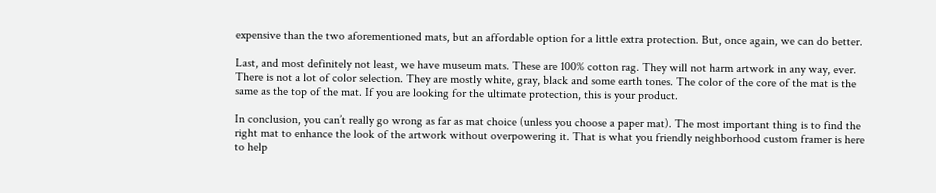expensive than the two aforementioned mats, but an affordable option for a little extra protection. But, once again, we can do better.

Last, and most definitely not least, we have museum mats. These are 100% cotton rag. They will not harm artwork in any way, ever. There is not a lot of color selection. They are mostly white, gray, black and some earth tones. The color of the core of the mat is the same as the top of the mat. If you are looking for the ultimate protection, this is your product.

In conclusion, you can’t really go wrong as far as mat choice (unless you choose a paper mat). The most important thing is to find the right mat to enhance the look of the artwork without overpowering it. That is what you friendly neighborhood custom framer is here to help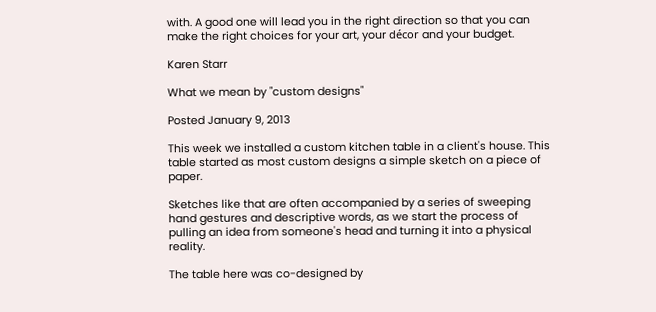with. A good one will lead you in the right direction so that you can make the right choices for your art, your décor and your budget.

Karen Starr

What we mean by "custom designs"

Posted January 9, 2013

This week we installed a custom kitchen table in a client's house. This table started as most custom designs a simple sketch on a piece of paper.

Sketches like that are often accompanied by a series of sweeping hand gestures and descriptive words, as we start the process of pulling an idea from someone's head and turning it into a physical reality.

The table here was co-designed by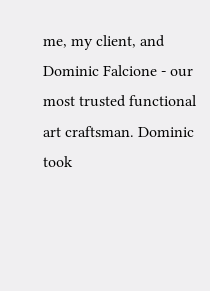me, my client, and Dominic Falcione - our most trusted functional art craftsman. Dominic took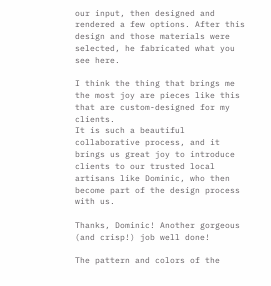our input, then designed and rendered a few options. After this design and those materials were selected, he fabricated what you see here.

I think the thing that brings me the most joy are pieces like this that are custom-designed for my clients.
It is such a beautiful collaborative process, and it brings us great joy to introduce clients to our trusted local artisans like Dominic, who then become part of the design process with us.

Thanks, Dominic! Another gorgeous (and crisp!) job well done!

The pattern and colors of the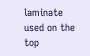laminate used on the top